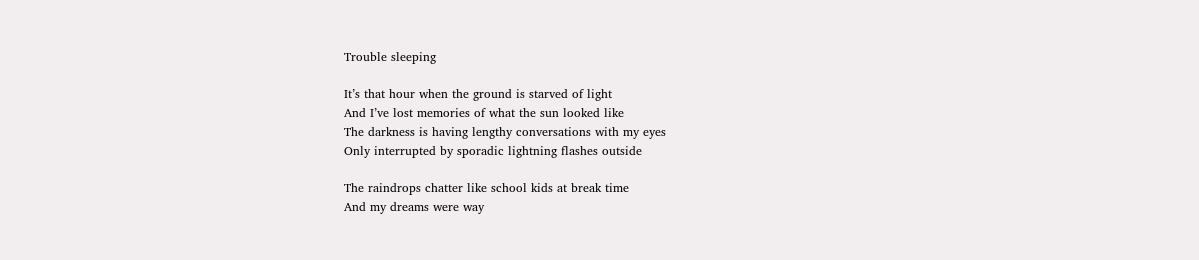Trouble sleeping

It’s that hour when the ground is starved of light
And I’ve lost memories of what the sun looked like
The darkness is having lengthy conversations with my eyes
Only interrupted by sporadic lightning flashes outside

The raindrops chatter like school kids at break time
And my dreams were way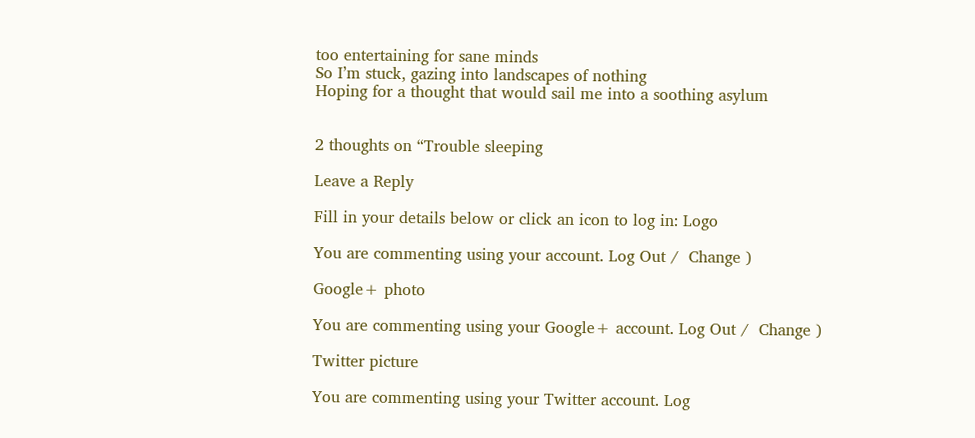too entertaining for sane minds
So I’m stuck, gazing into landscapes of nothing
Hoping for a thought that would sail me into a soothing asylum


2 thoughts on “Trouble sleeping

Leave a Reply

Fill in your details below or click an icon to log in: Logo

You are commenting using your account. Log Out /  Change )

Google+ photo

You are commenting using your Google+ account. Log Out /  Change )

Twitter picture

You are commenting using your Twitter account. Log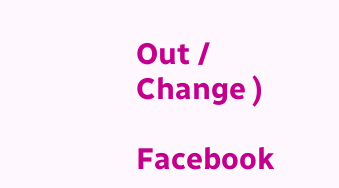Out /  Change )

Facebook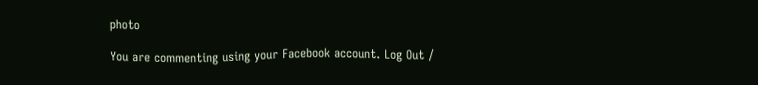photo

You are commenting using your Facebook account. Log Out /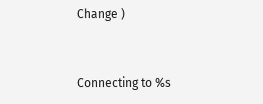Change )


Connecting to %s